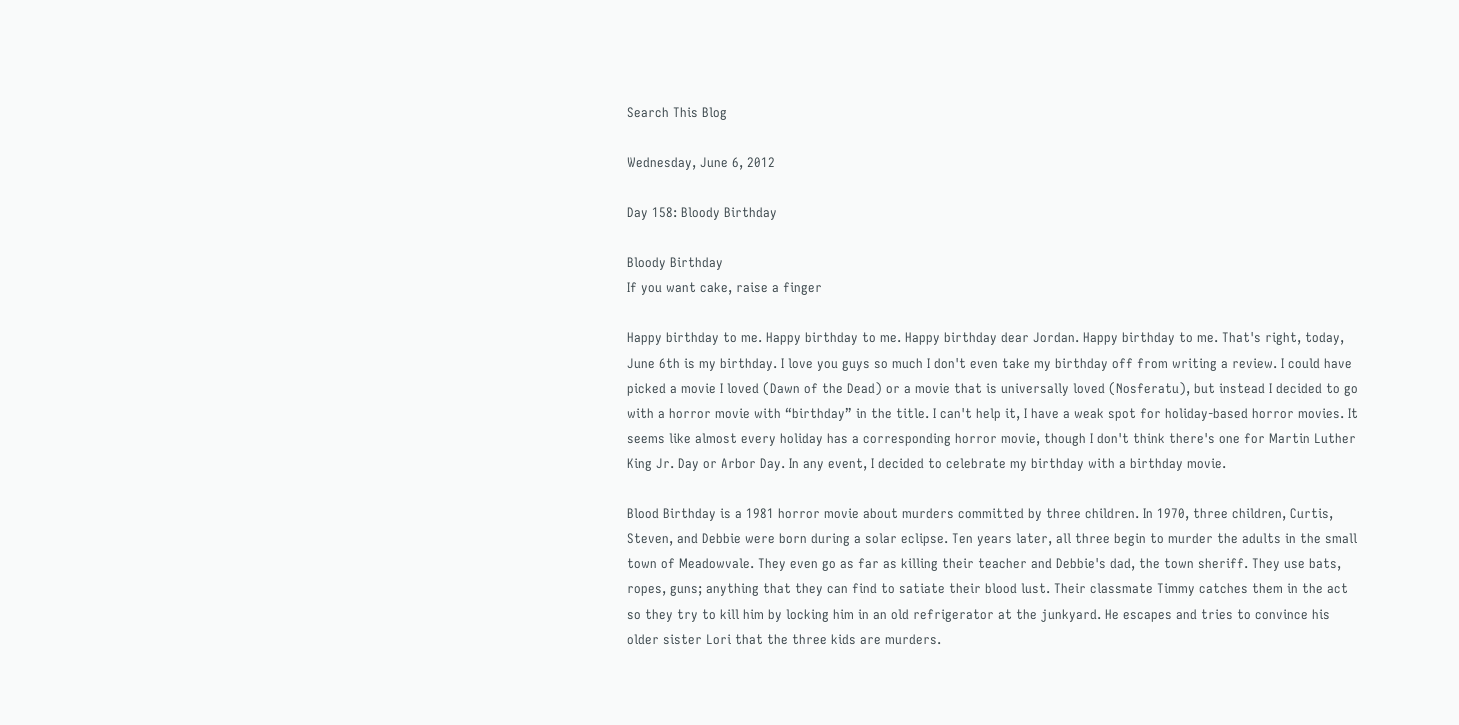Search This Blog

Wednesday, June 6, 2012

Day 158: Bloody Birthday

Bloody Birthday
If you want cake, raise a finger

Happy birthday to me. Happy birthday to me. Happy birthday dear Jordan. Happy birthday to me. That's right, today, June 6th is my birthday. I love you guys so much I don't even take my birthday off from writing a review. I could have picked a movie I loved (Dawn of the Dead) or a movie that is universally loved (Nosferatu), but instead I decided to go with a horror movie with “birthday” in the title. I can't help it, I have a weak spot for holiday-based horror movies. It seems like almost every holiday has a corresponding horror movie, though I don't think there's one for Martin Luther King Jr. Day or Arbor Day. In any event, I decided to celebrate my birthday with a birthday movie.

Blood Birthday is a 1981 horror movie about murders committed by three children. In 1970, three children, Curtis, Steven, and Debbie were born during a solar eclipse. Ten years later, all three begin to murder the adults in the small town of Meadowvale. They even go as far as killing their teacher and Debbie's dad, the town sheriff. They use bats, ropes, guns; anything that they can find to satiate their blood lust. Their classmate Timmy catches them in the act so they try to kill him by locking him in an old refrigerator at the junkyard. He escapes and tries to convince his older sister Lori that the three kids are murders.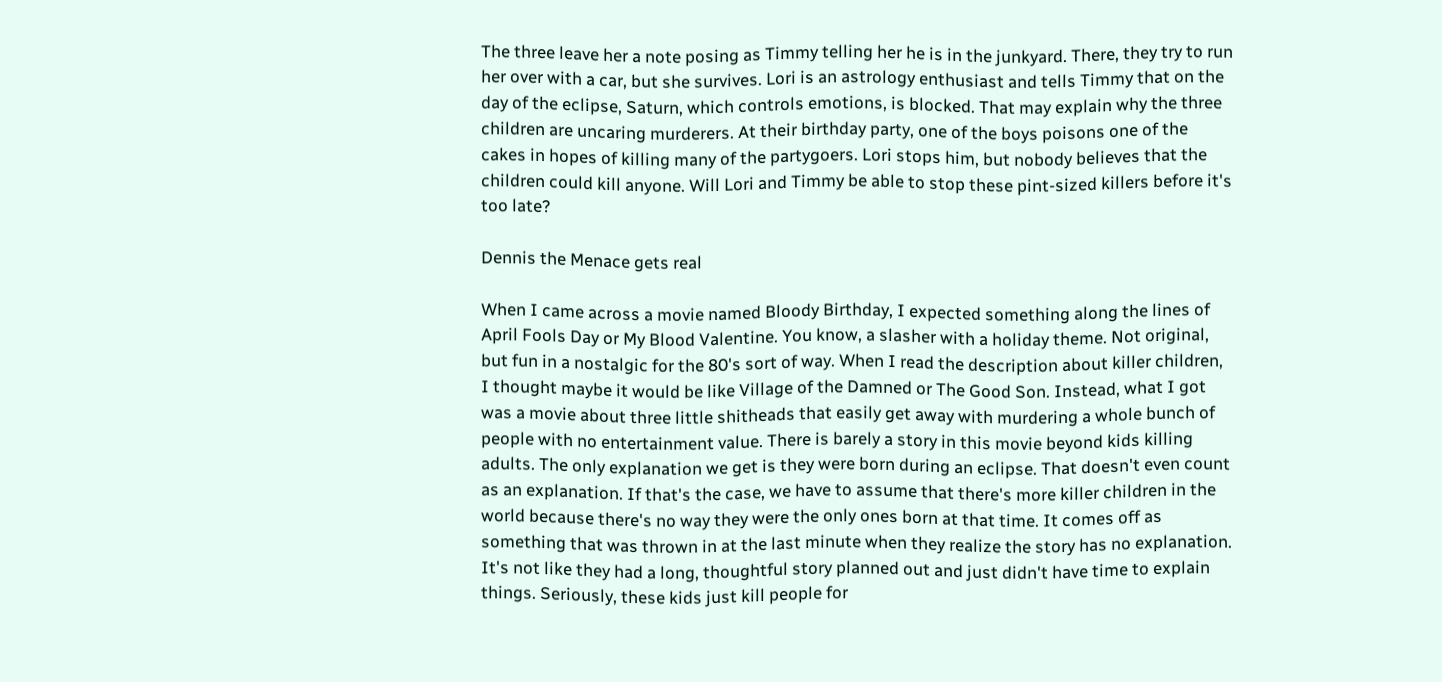The three leave her a note posing as Timmy telling her he is in the junkyard. There, they try to run her over with a car, but she survives. Lori is an astrology enthusiast and tells Timmy that on the day of the eclipse, Saturn, which controls emotions, is blocked. That may explain why the three children are uncaring murderers. At their birthday party, one of the boys poisons one of the cakes in hopes of killing many of the partygoers. Lori stops him, but nobody believes that the children could kill anyone. Will Lori and Timmy be able to stop these pint-sized killers before it's too late?

Dennis the Menace gets real

When I came across a movie named Bloody Birthday, I expected something along the lines of April Fools Day or My Blood Valentine. You know, a slasher with a holiday theme. Not original, but fun in a nostalgic for the 80's sort of way. When I read the description about killer children, I thought maybe it would be like Village of the Damned or The Good Son. Instead, what I got was a movie about three little shitheads that easily get away with murdering a whole bunch of people with no entertainment value. There is barely a story in this movie beyond kids killing adults. The only explanation we get is they were born during an eclipse. That doesn't even count as an explanation. If that's the case, we have to assume that there's more killer children in the world because there's no way they were the only ones born at that time. It comes off as something that was thrown in at the last minute when they realize the story has no explanation. It's not like they had a long, thoughtful story planned out and just didn't have time to explain things. Seriously, these kids just kill people for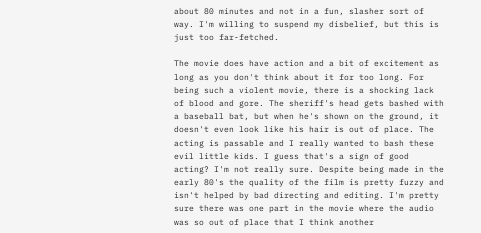about 80 minutes and not in a fun, slasher sort of way. I'm willing to suspend my disbelief, but this is just too far-fetched.

The movie does have action and a bit of excitement as long as you don't think about it for too long. For being such a violent movie, there is a shocking lack of blood and gore. The sheriff's head gets bashed with a baseball bat, but when he's shown on the ground, it doesn't even look like his hair is out of place. The acting is passable and I really wanted to bash these evil little kids. I guess that's a sign of good acting? I'm not really sure. Despite being made in the early 80's the quality of the film is pretty fuzzy and isn't helped by bad directing and editing. I'm pretty sure there was one part in the movie where the audio was so out of place that I think another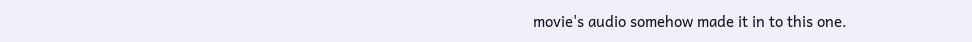movie's audio somehow made it in to this one.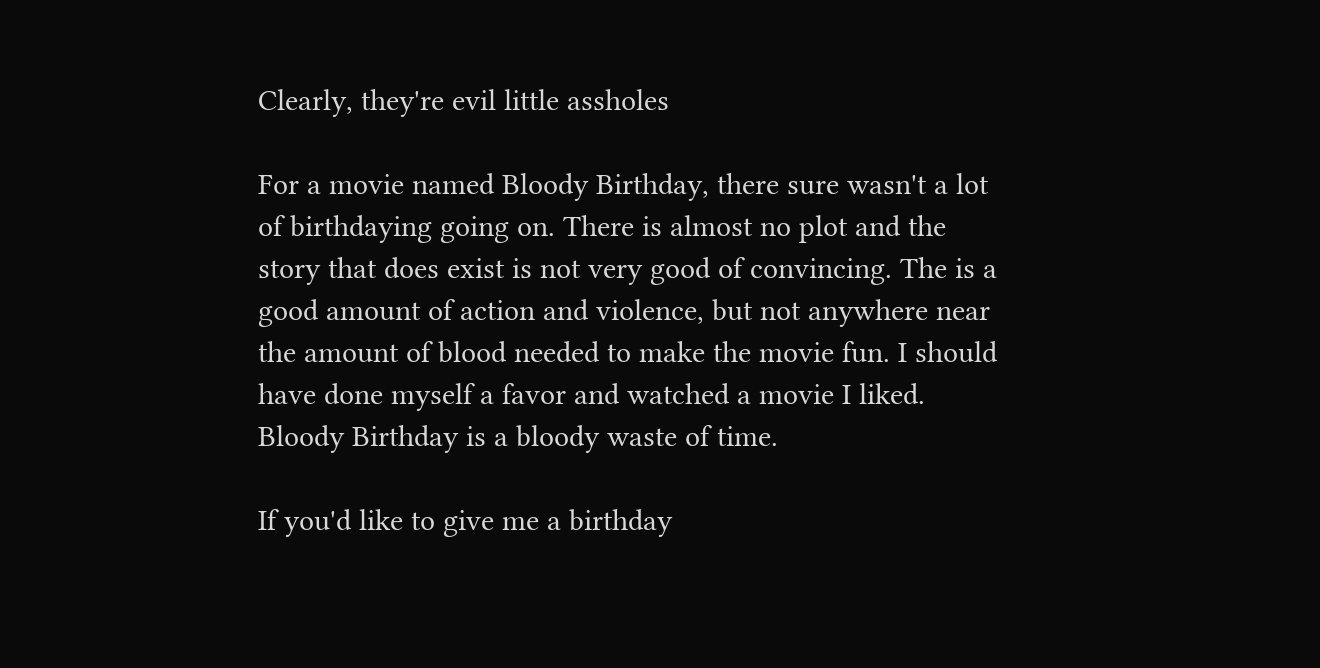Clearly, they're evil little assholes

For a movie named Bloody Birthday, there sure wasn't a lot of birthdaying going on. There is almost no plot and the story that does exist is not very good of convincing. The is a good amount of action and violence, but not anywhere near the amount of blood needed to make the movie fun. I should have done myself a favor and watched a movie I liked. Bloody Birthday is a bloody waste of time.

If you'd like to give me a birthday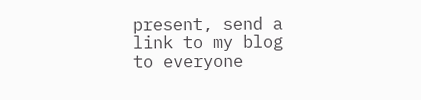present, send a link to my blog to everyone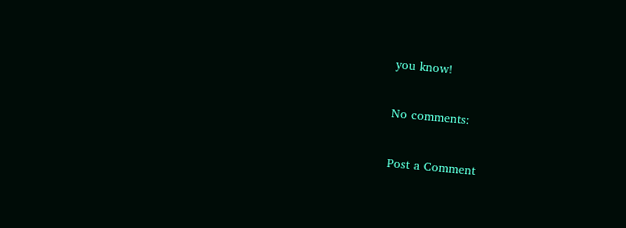you know!

No comments:

Post a Comment